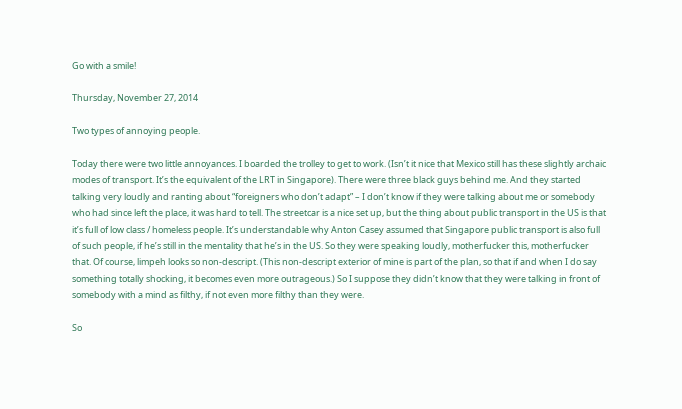Go with a smile!

Thursday, November 27, 2014

Two types of annoying people.

Today there were two little annoyances. I boarded the trolley to get to work. (Isn’t it nice that Mexico still has these slightly archaic modes of transport. It’s the equivalent of the LRT in Singapore). There were three black guys behind me. And they started talking very loudly and ranting about “foreigners who don’t adapt” – I don’t know if they were talking about me or somebody who had since left the place, it was hard to tell. The streetcar is a nice set up, but the thing about public transport in the US is that it’s full of low class / homeless people. It’s understandable why Anton Casey assumed that Singapore public transport is also full of such people, if he’s still in the mentality that he’s in the US. So they were speaking loudly, motherfucker this, motherfucker that. Of course, limpeh looks so non-descript. (This non-descript exterior of mine is part of the plan, so that if and when I do say something totally shocking, it becomes even more outrageous.) So I suppose they didn’t know that they were talking in front of somebody with a mind as filthy, if not even more filthy than they were.

So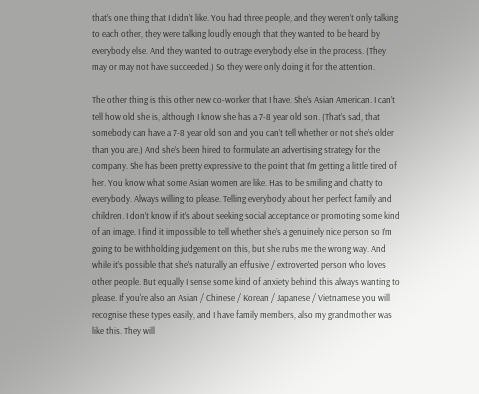that’s one thing that I didn’t like. You had three people, and they weren’t only talking to each other, they were talking loudly enough that they wanted to be heard by everybody else. And they wanted to outrage everybody else in the process. (They may or may not have succeeded.) So they were only doing it for the attention.

The other thing is this other new co-worker that I have. She’s Asian American. I can’t tell how old she is, although I know she has a 7-8 year old son. (That’s sad, that somebody can have a 7-8 year old son and you can’t tell whether or not she’s older than you are.) And she’s been hired to formulate an advertising strategy for the company. She has been pretty expressive to the point that I’m getting a little tired of her. You know what some Asian women are like. Has to be smiling and chatty to everybody. Always willing to please. Telling everybody about her perfect family and children. I don’t know if it’s about seeking social acceptance or promoting some kind of an image. I find it impossible to tell whether she’s a genuinely nice person so I’m going to be withholding judgement on this, but she rubs me the wrong way. And while it’s possible that she’s naturally an effusive / extroverted person who loves other people. But equally I sense some kind of anxiety behind this always wanting to please. If you're also an Asian / Chinese / Korean / Japanese / Vietnamese you will recognise these types easily, and I have family members, also my grandmother was like this. They will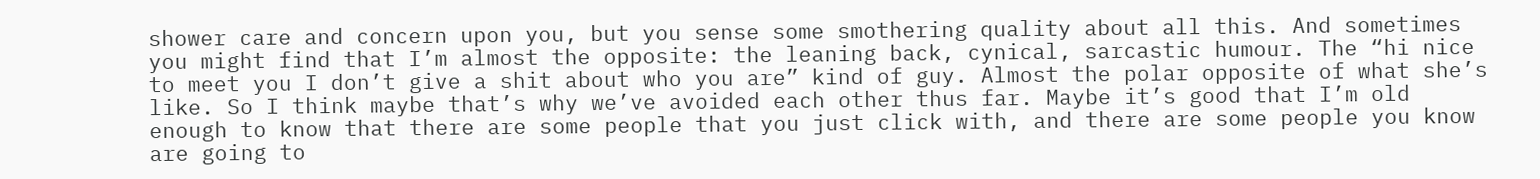shower care and concern upon you, but you sense some smothering quality about all this. And sometimes you might find that I’m almost the opposite: the leaning back, cynical, sarcastic humour. The “hi nice to meet you I don’t give a shit about who you are” kind of guy. Almost the polar opposite of what she’s like. So I think maybe that’s why we’ve avoided each other thus far. Maybe it’s good that I’m old enough to know that there are some people that you just click with, and there are some people you know are going to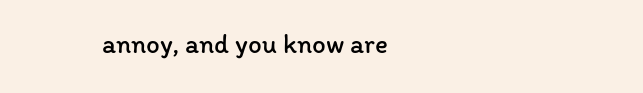annoy, and you know are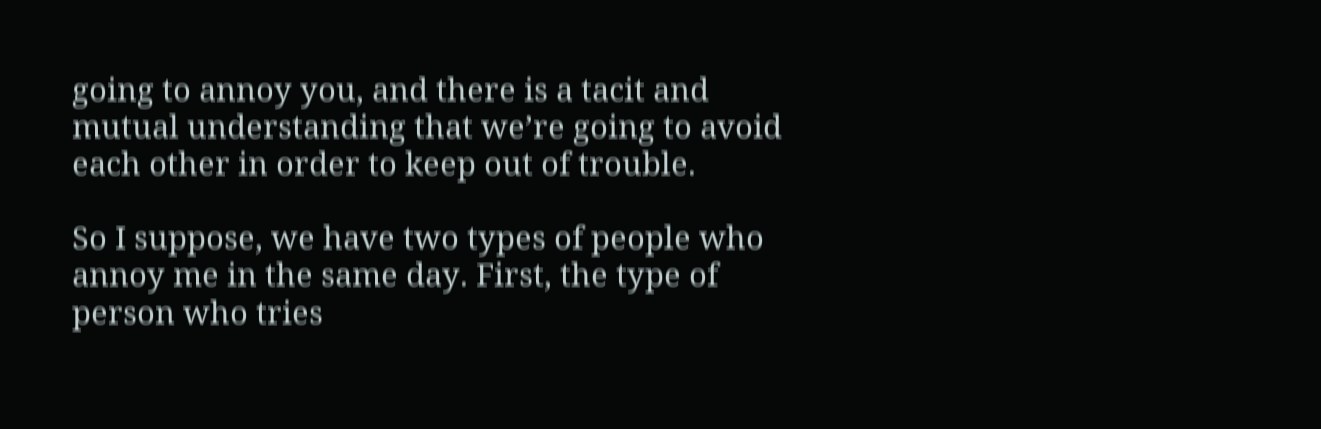going to annoy you, and there is a tacit and mutual understanding that we’re going to avoid each other in order to keep out of trouble.

So I suppose, we have two types of people who annoy me in the same day. First, the type of person who tries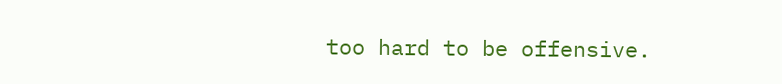too hard to be offensive.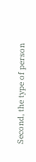Second, the type of person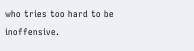who tries too hard to be inoffensive.